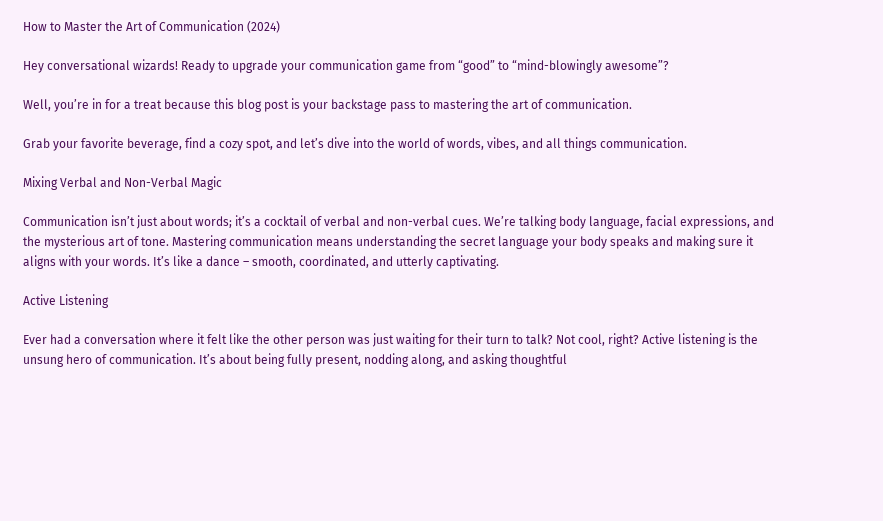How to Master the Art of Communication (2024)

Hey conversational wizards! Ready to upgrade your communication game from “good” to “mind-blowingly awesome”?

Well, you’re in for a treat because this blog post is your backstage pass to mastering the art of communication.

Grab your favorite beverage, find a cozy spot, and let’s dive into the world of words, vibes, and all things communication.

Mixing Verbal and Non-Verbal Magic

Communication isn’t just about words; it’s a cocktail of verbal and non-verbal cues. We’re talking body language, facial expressions, and the mysterious art of tone. Mastering communication means understanding the secret language your body speaks and making sure it aligns with your words. It’s like a dance – smooth, coordinated, and utterly captivating.

Active Listening

Ever had a conversation where it felt like the other person was just waiting for their turn to talk? Not cool, right? Active listening is the unsung hero of communication. It’s about being fully present, nodding along, and asking thoughtful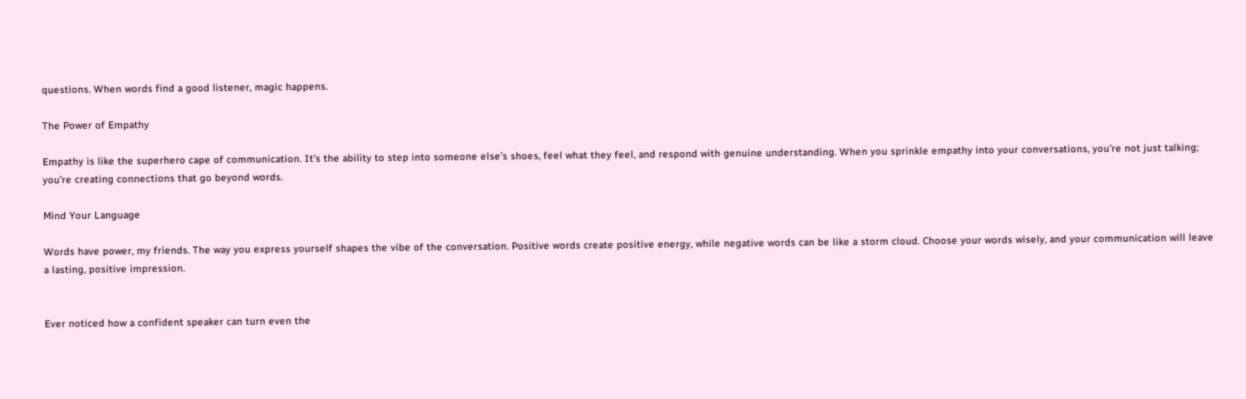questions. When words find a good listener, magic happens.

The Power of Empathy

Empathy is like the superhero cape of communication. It’s the ability to step into someone else’s shoes, feel what they feel, and respond with genuine understanding. When you sprinkle empathy into your conversations, you’re not just talking; you’re creating connections that go beyond words.

Mind Your Language

Words have power, my friends. The way you express yourself shapes the vibe of the conversation. Positive words create positive energy, while negative words can be like a storm cloud. Choose your words wisely, and your communication will leave a lasting, positive impression.


Ever noticed how a confident speaker can turn even the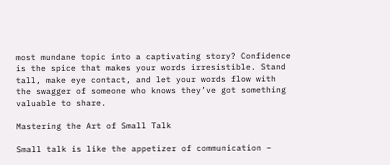most mundane topic into a captivating story? Confidence is the spice that makes your words irresistible. Stand tall, make eye contact, and let your words flow with the swagger of someone who knows they’ve got something valuable to share.

Mastering the Art of Small Talk

Small talk is like the appetizer of communication –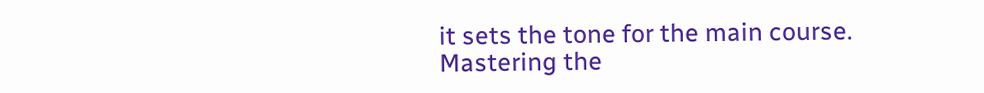it sets the tone for the main course. Mastering the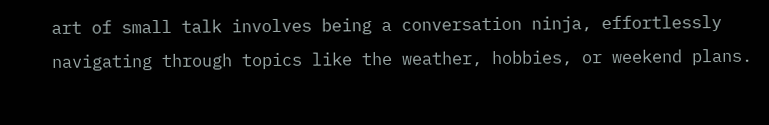art of small talk involves being a conversation ninja, effortlessly navigating through topics like the weather, hobbies, or weekend plans.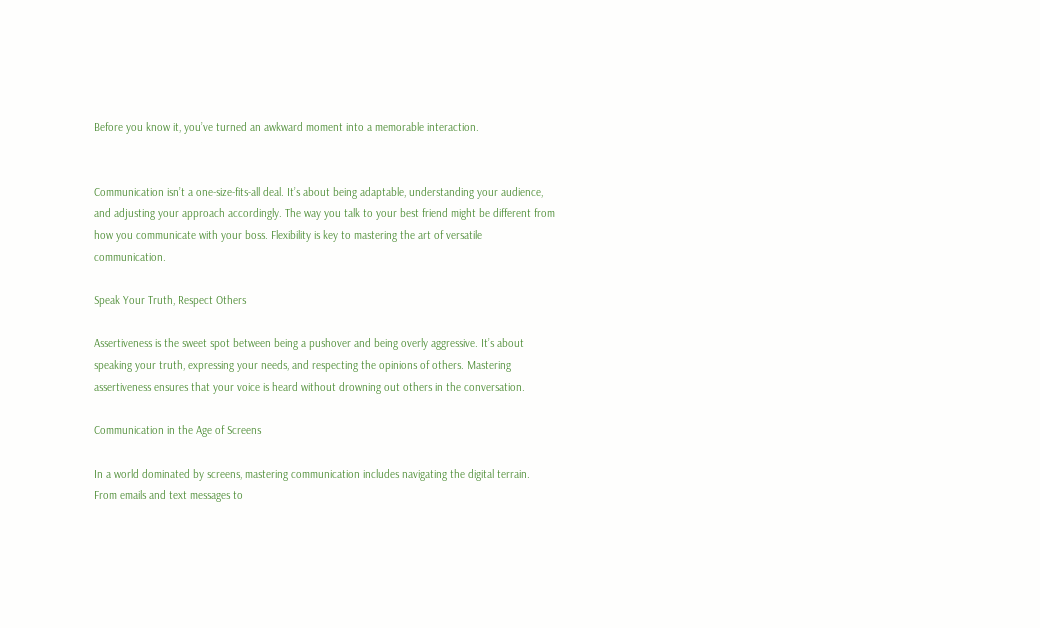Before you know it, you’ve turned an awkward moment into a memorable interaction.


Communication isn’t a one-size-fits-all deal. It’s about being adaptable, understanding your audience, and adjusting your approach accordingly. The way you talk to your best friend might be different from how you communicate with your boss. Flexibility is key to mastering the art of versatile communication.

Speak Your Truth, Respect Others

Assertiveness is the sweet spot between being a pushover and being overly aggressive. It’s about speaking your truth, expressing your needs, and respecting the opinions of others. Mastering assertiveness ensures that your voice is heard without drowning out others in the conversation.

Communication in the Age of Screens

In a world dominated by screens, mastering communication includes navigating the digital terrain. From emails and text messages to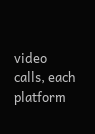video calls, each platform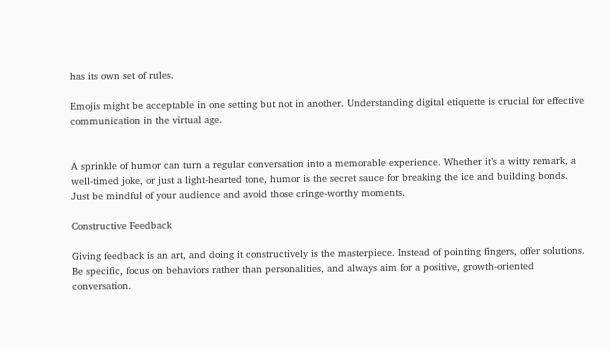has its own set of rules.

Emojis might be acceptable in one setting but not in another. Understanding digital etiquette is crucial for effective communication in the virtual age.


A sprinkle of humor can turn a regular conversation into a memorable experience. Whether it’s a witty remark, a well-timed joke, or just a light-hearted tone, humor is the secret sauce for breaking the ice and building bonds. Just be mindful of your audience and avoid those cringe-worthy moments.

Constructive Feedback

Giving feedback is an art, and doing it constructively is the masterpiece. Instead of pointing fingers, offer solutions. Be specific, focus on behaviors rather than personalities, and always aim for a positive, growth-oriented conversation.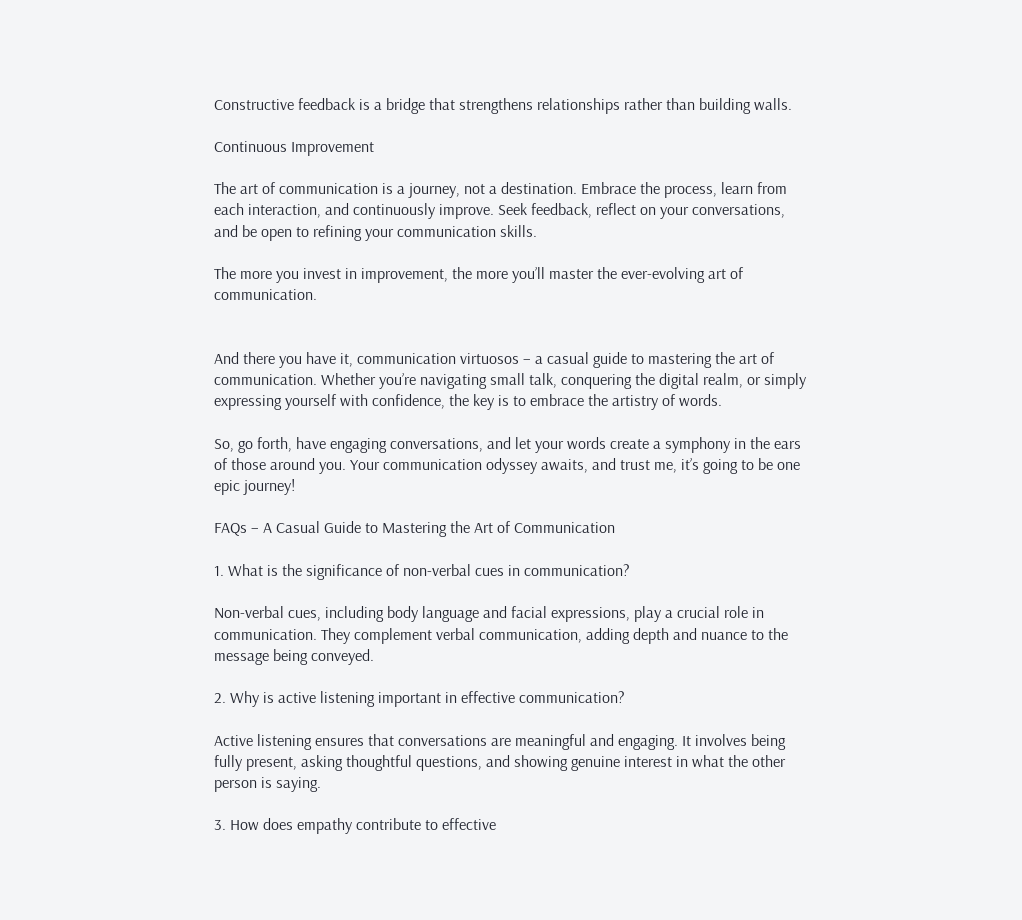Constructive feedback is a bridge that strengthens relationships rather than building walls.

Continuous Improvement

The art of communication is a journey, not a destination. Embrace the process, learn from each interaction, and continuously improve. Seek feedback, reflect on your conversations, and be open to refining your communication skills.

The more you invest in improvement, the more you’ll master the ever-evolving art of communication.


And there you have it, communication virtuosos – a casual guide to mastering the art of communication. Whether you’re navigating small talk, conquering the digital realm, or simply expressing yourself with confidence, the key is to embrace the artistry of words.

So, go forth, have engaging conversations, and let your words create a symphony in the ears of those around you. Your communication odyssey awaits, and trust me, it’s going to be one epic journey!

FAQs – A Casual Guide to Mastering the Art of Communication

1. What is the significance of non-verbal cues in communication?

Non-verbal cues, including body language and facial expressions, play a crucial role in communication. They complement verbal communication, adding depth and nuance to the message being conveyed.

2. Why is active listening important in effective communication?

Active listening ensures that conversations are meaningful and engaging. It involves being fully present, asking thoughtful questions, and showing genuine interest in what the other person is saying.

3. How does empathy contribute to effective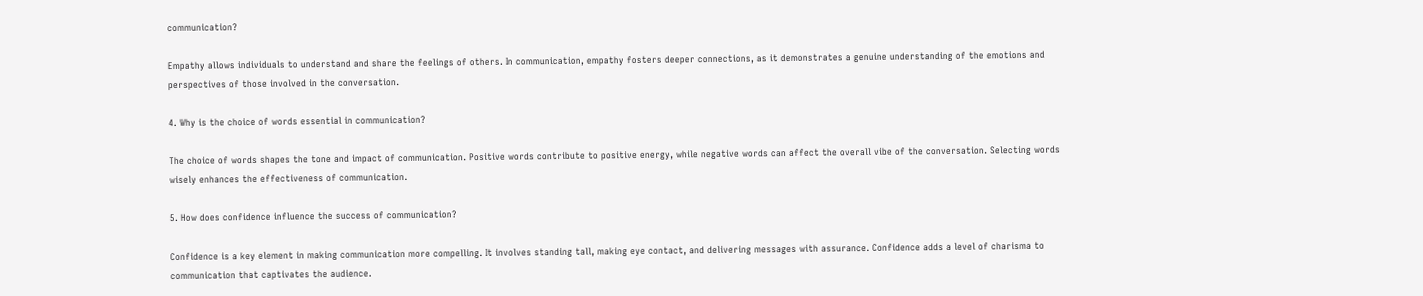communication?

Empathy allows individuals to understand and share the feelings of others. In communication, empathy fosters deeper connections, as it demonstrates a genuine understanding of the emotions and perspectives of those involved in the conversation.

4. Why is the choice of words essential in communication?

The choice of words shapes the tone and impact of communication. Positive words contribute to positive energy, while negative words can affect the overall vibe of the conversation. Selecting words wisely enhances the effectiveness of communication.

5. How does confidence influence the success of communication?

Confidence is a key element in making communication more compelling. It involves standing tall, making eye contact, and delivering messages with assurance. Confidence adds a level of charisma to communication that captivates the audience.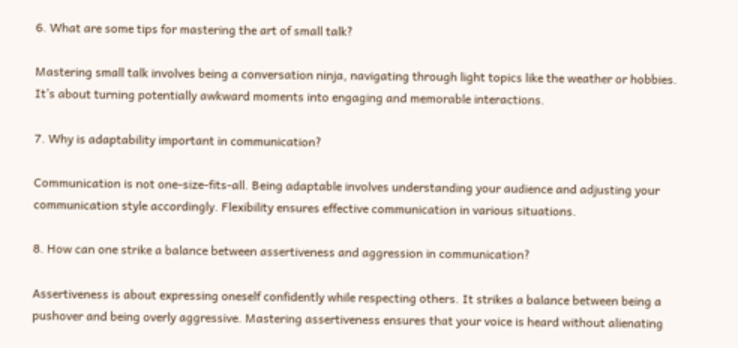6. What are some tips for mastering the art of small talk?

Mastering small talk involves being a conversation ninja, navigating through light topics like the weather or hobbies. It’s about turning potentially awkward moments into engaging and memorable interactions.

7. Why is adaptability important in communication?

Communication is not one-size-fits-all. Being adaptable involves understanding your audience and adjusting your communication style accordingly. Flexibility ensures effective communication in various situations.

8. How can one strike a balance between assertiveness and aggression in communication?

Assertiveness is about expressing oneself confidently while respecting others. It strikes a balance between being a pushover and being overly aggressive. Mastering assertiveness ensures that your voice is heard without alienating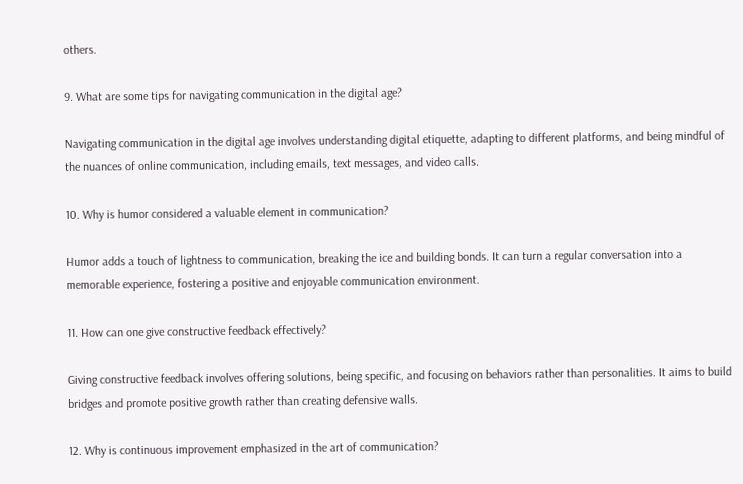others.

9. What are some tips for navigating communication in the digital age?

Navigating communication in the digital age involves understanding digital etiquette, adapting to different platforms, and being mindful of the nuances of online communication, including emails, text messages, and video calls.

10. Why is humor considered a valuable element in communication?

Humor adds a touch of lightness to communication, breaking the ice and building bonds. It can turn a regular conversation into a memorable experience, fostering a positive and enjoyable communication environment.

11. How can one give constructive feedback effectively?

Giving constructive feedback involves offering solutions, being specific, and focusing on behaviors rather than personalities. It aims to build bridges and promote positive growth rather than creating defensive walls.

12. Why is continuous improvement emphasized in the art of communication?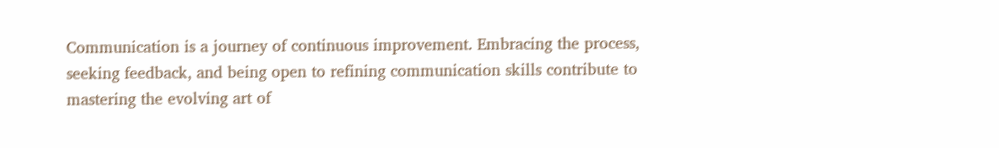Communication is a journey of continuous improvement. Embracing the process, seeking feedback, and being open to refining communication skills contribute to mastering the evolving art of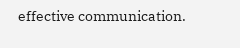effective communication.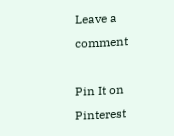Leave a comment

Pin It on Pinterest